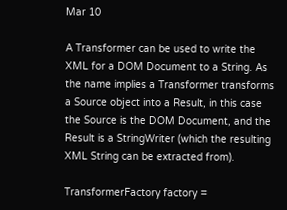Mar 10

A Transformer can be used to write the XML for a DOM Document to a String. As the name implies a Transformer transforms a Source object into a Result, in this case the Source is the DOM Document, and the Result is a StringWriter (which the resulting XML String can be extracted from).

TransformerFactory factory =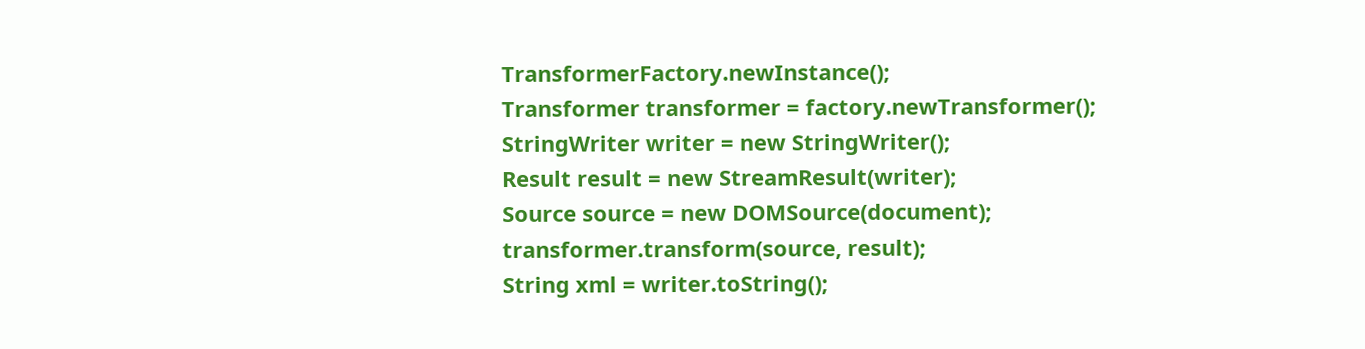TransformerFactory.newInstance();
Transformer transformer = factory.newTransformer();
StringWriter writer = new StringWriter();
Result result = new StreamResult(writer);
Source source = new DOMSource(document);
transformer.transform(source, result);
String xml = writer.toString();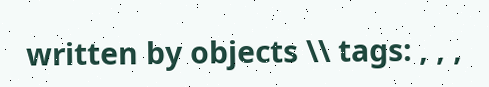written by objects \\ tags: , , ,